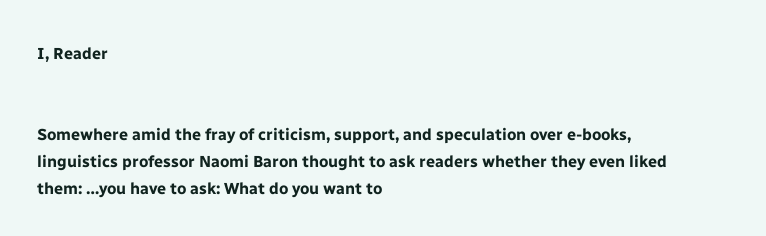I, Reader


Somewhere amid the fray of criticism, support, and speculation over e-books, linguistics professor Naomi Baron thought to ask readers whether they even liked them: …you have to ask: What do you want to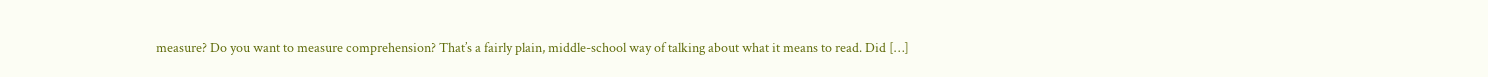measure? Do you want to measure comprehension? That’s a fairly plain, middle-school way of talking about what it means to read. Did […]